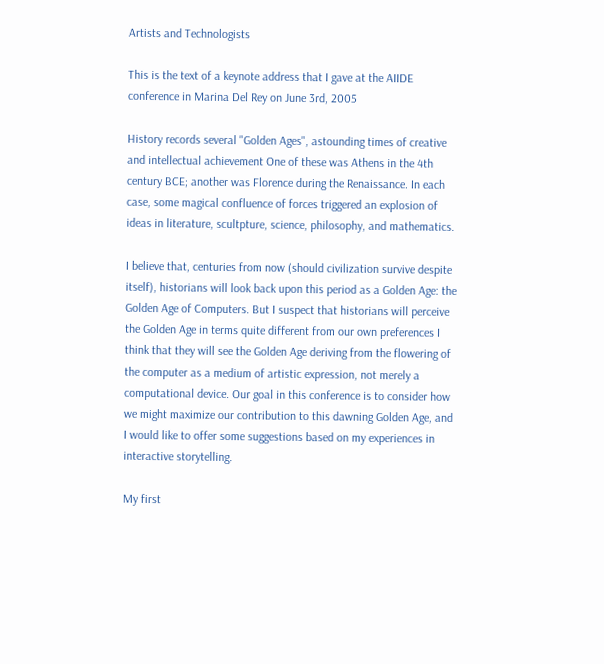Artists and Technologists

This is the text of a keynote address that I gave at the AIIDE conference in Marina Del Rey on June 3rd, 2005

History records several "Golden Ages", astounding times of creative and intellectual achievement One of these was Athens in the 4th century BCE; another was Florence during the Renaissance. In each case, some magical confluence of forces triggered an explosion of ideas in literature, scultpture, science, philosophy, and mathematics.

I believe that, centuries from now (should civilization survive despite itself), historians will look back upon this period as a Golden Age: the Golden Age of Computers. But I suspect that historians will perceive the Golden Age in terms quite different from our own preferences I think that they will see the Golden Age deriving from the flowering of the computer as a medium of artistic expression, not merely a computational device. Our goal in this conference is to consider how we might maximize our contribution to this dawning Golden Age, and I would like to offer some suggestions based on my experiences in interactive storytelling.

My first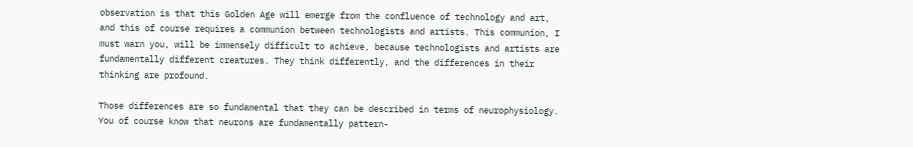observation is that this Golden Age will emerge from the confluence of technology and art, and this of course requires a communion between technologists and artists. This communion, I must warn you, will be immensely difficult to achieve, because technologists and artists are fundamentally different creatures. They think differently, and the differences in their thinking are profound.

Those differences are so fundamental that they can be described in terms of neurophysiology. You of course know that neurons are fundamentally pattern-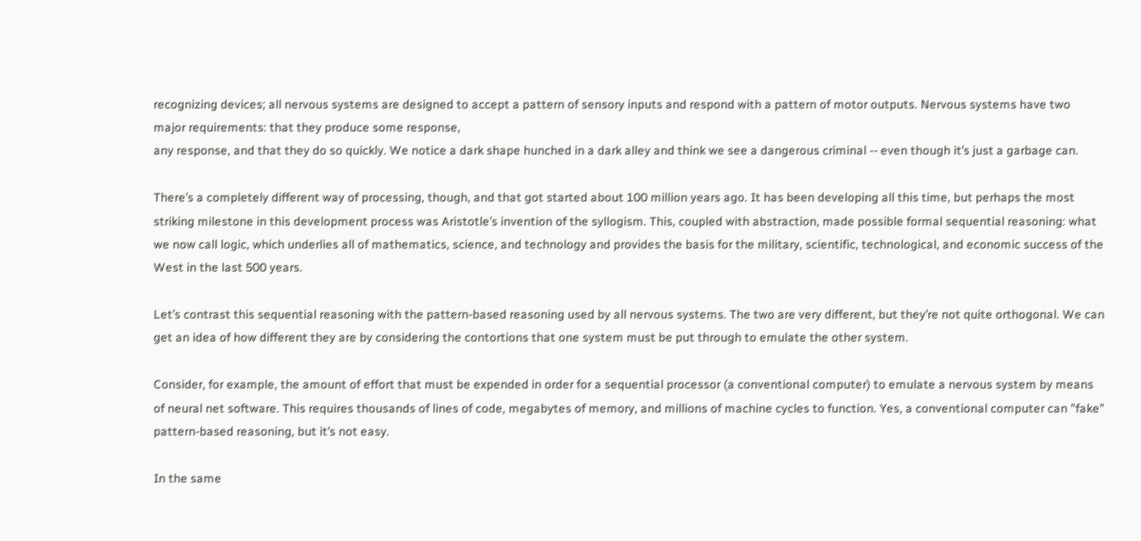recognizing devices; all nervous systems are designed to accept a pattern of sensory inputs and respond with a pattern of motor outputs. Nervous systems have two major requirements: that they produce some response,
any response, and that they do so quickly. We notice a dark shape hunched in a dark alley and think we see a dangerous criminal -- even though it’s just a garbage can.

There’s a completely different way of processing, though, and that got started about 100 million years ago. It has been developing all this time, but perhaps the most striking milestone in this development process was Aristotle’s invention of the syllogism. This, coupled with abstraction, made possible formal sequential reasoning: what we now call logic, which underlies all of mathematics, science, and technology and provides the basis for the military, scientific, technological, and economic success of the West in the last 500 years.

Let’s contrast this sequential reasoning with the pattern-based reasoning used by all nervous systems. The two are very different, but they’re not quite orthogonal. We can get an idea of how different they are by considering the contortions that one system must be put through to emulate the other system.

Consider, for example, the amount of effort that must be expended in order for a sequential processor (a conventional computer) to emulate a nervous system by means of neural net software. This requires thousands of lines of code, megabytes of memory, and millions of machine cycles to function. Yes, a conventional computer can "fake" pattern-based reasoning, but it’s not easy.

In the same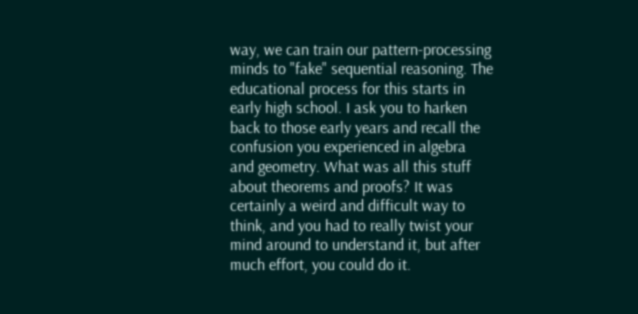way, we can train our pattern-processing minds to "fake" sequential reasoning. The educational process for this starts in early high school. I ask you to harken back to those early years and recall the confusion you experienced in algebra and geometry. What was all this stuff about theorems and proofs? It was certainly a weird and difficult way to think, and you had to really twist your mind around to understand it, but after much effort, you could do it.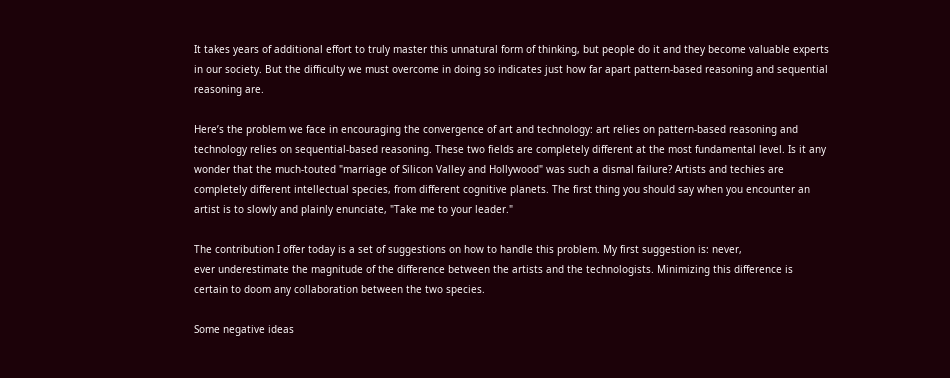It takes years of additional effort to truly master this unnatural form of thinking, but people do it and they become valuable experts in our society. But the difficulty we must overcome in doing so indicates just how far apart pattern-based reasoning and sequential reasoning are.

Here’s the problem we face in encouraging the convergence of art and technology: art relies on pattern-based reasoning and technology relies on sequential-based reasoning. These two fields are completely different at the most fundamental level. Is it any wonder that the much-touted "marriage of Silicon Valley and Hollywood" was such a dismal failure? Artists and techies are completely different intellectual species, from different cognitive planets. The first thing you should say when you encounter an artist is to slowly and plainly enunciate, "Take me to your leader."

The contribution I offer today is a set of suggestions on how to handle this problem. My first suggestion is: never,
ever underestimate the magnitude of the difference between the artists and the technologists. Minimizing this difference is certain to doom any collaboration between the two species.

Some negative ideas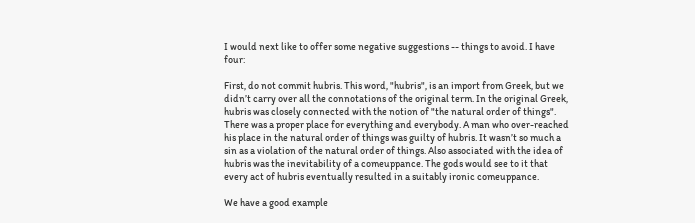I would next like to offer some negative suggestions -- things to avoid. I have four:

First, do not commit hubris. This word, "hubris", is an import from Greek, but we didn’t carry over all the connotations of the original term. In the original Greek, hubris was closely connected with the notion of "the natural order of things". There was a proper place for everything and everybody. A man who over-reached his place in the natural order of things was guilty of hubris. It wasn’t so much a sin as a violation of the natural order of things. Also associated with the idea of hubris was the inevitability of a comeuppance. The gods would see to it that every act of hubris eventually resulted in a suitably ironic comeuppance.

We have a good example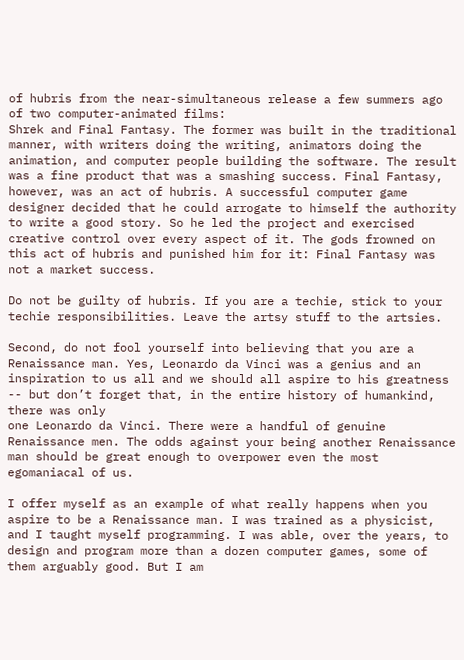of hubris from the near-simultaneous release a few summers ago of two computer-animated films:
Shrek and Final Fantasy. The former was built in the traditional manner, with writers doing the writing, animators doing the animation, and computer people building the software. The result was a fine product that was a smashing success. Final Fantasy, however, was an act of hubris. A successful computer game designer decided that he could arrogate to himself the authority to write a good story. So he led the project and exercised creative control over every aspect of it. The gods frowned on this act of hubris and punished him for it: Final Fantasy was not a market success.

Do not be guilty of hubris. If you are a techie, stick to your techie responsibilities. Leave the artsy stuff to the artsies.

Second, do not fool yourself into believing that you are a Renaissance man. Yes, Leonardo da Vinci was a genius and an inspiration to us all and we should all aspire to his greatness -- but don’t forget that, in the entire history of humankind, there was only
one Leonardo da Vinci. There were a handful of genuine Renaissance men. The odds against your being another Renaissance man should be great enough to overpower even the most egomaniacal of us.

I offer myself as an example of what really happens when you aspire to be a Renaissance man. I was trained as a physicist, and I taught myself programming. I was able, over the years, to design and program more than a dozen computer games, some of them arguably good. But I am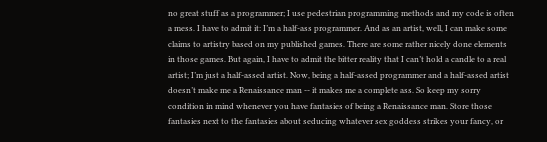no great stuff as a programmer; I use pedestrian programming methods and my code is often a mess. I have to admit it: I’m a half-ass programmer. And as an artist, well, I can make some claims to artistry based on my published games. There are some rather nicely done elements in those games. But again, I have to admit the bitter reality that I can’t hold a candle to a real artist; I’m just a half-assed artist. Now, being a half-assed programmer and a half-assed artist doesn’t make me a Renaissance man -- it makes me a complete ass. So keep my sorry condition in mind whenever you have fantasies of being a Renaissance man. Store those fantasies next to the fantasies about seducing whatever sex goddess strikes your fancy, or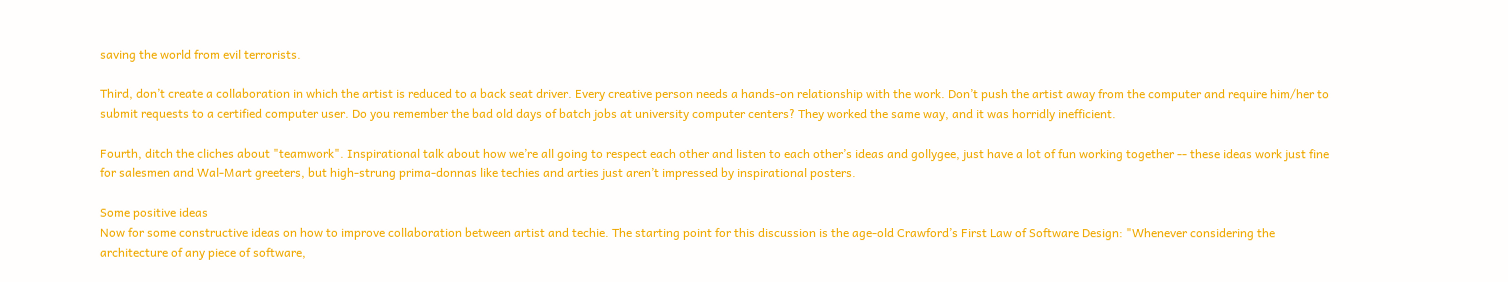saving the world from evil terrorists.

Third, don’t create a collaboration in which the artist is reduced to a back seat driver. Every creative person needs a hands-on relationship with the work. Don’t push the artist away from the computer and require him/her to submit requests to a certified computer user. Do you remember the bad old days of batch jobs at university computer centers? They worked the same way, and it was horridly inefficient.

Fourth, ditch the cliches about "teamwork". Inspirational talk about how we’re all going to respect each other and listen to each other’s ideas and gollygee, just have a lot of fun working together -- these ideas work just fine for salesmen and Wal-Mart greeters, but high-strung prima-donnas like techies and arties just aren’t impressed by inspirational posters.

Some positive ideas
Now for some constructive ideas on how to improve collaboration between artist and techie. The starting point for this discussion is the age-old Crawford’s First Law of Software Design: "Whenever considering the architecture of any piece of software,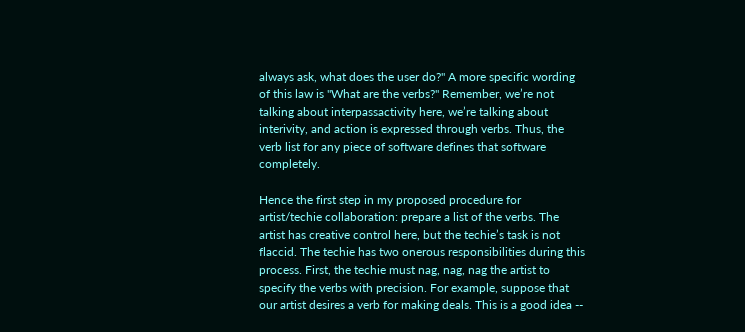always ask, what does the user do?" A more specific wording of this law is "What are the verbs?" Remember, we’re not talking about interpassactivity here, we’re talking about interivity, and action is expressed through verbs. Thus, the verb list for any piece of software defines that software completely.

Hence the first step in my proposed procedure for artist/techie collaboration: prepare a list of the verbs. The artist has creative control here, but the techie’s task is not flaccid. The techie has two onerous responsibilities during this process. First, the techie must nag, nag, nag the artist to specify the verbs with precision. For example, suppose that our artist desires a verb for making deals. This is a good idea --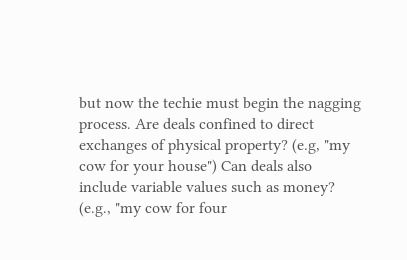but now the techie must begin the nagging process. Are deals confined to direct exchanges of physical property? (e.g, "my cow for your house") Can deals also include variable values such as money? (e.g., "my cow for four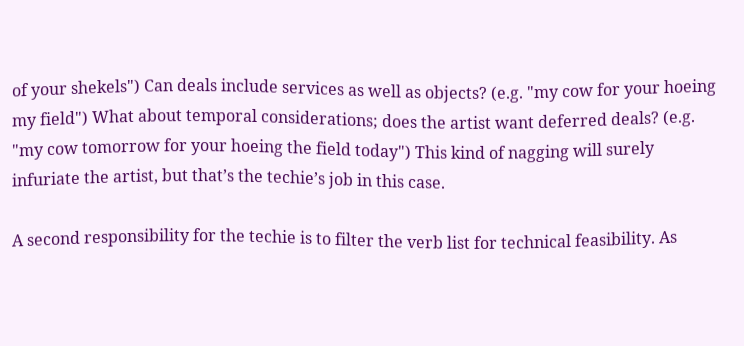of your shekels") Can deals include services as well as objects? (e.g. "my cow for your hoeing my field") What about temporal considerations; does the artist want deferred deals? (e.g. "my cow tomorrow for your hoeing the field today") This kind of nagging will surely infuriate the artist, but that’s the techie’s job in this case.

A second responsibility for the techie is to filter the verb list for technical feasibility. As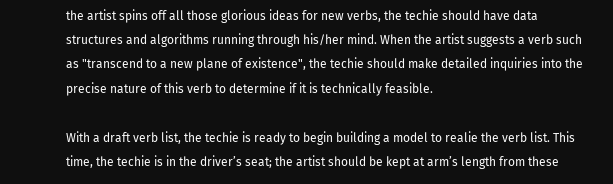the artist spins off all those glorious ideas for new verbs, the techie should have data structures and algorithms running through his/her mind. When the artist suggests a verb such as "transcend to a new plane of existence", the techie should make detailed inquiries into the precise nature of this verb to determine if it is technically feasible.

With a draft verb list, the techie is ready to begin building a model to realie the verb list. This time, the techie is in the driver’s seat; the artist should be kept at arm’s length from these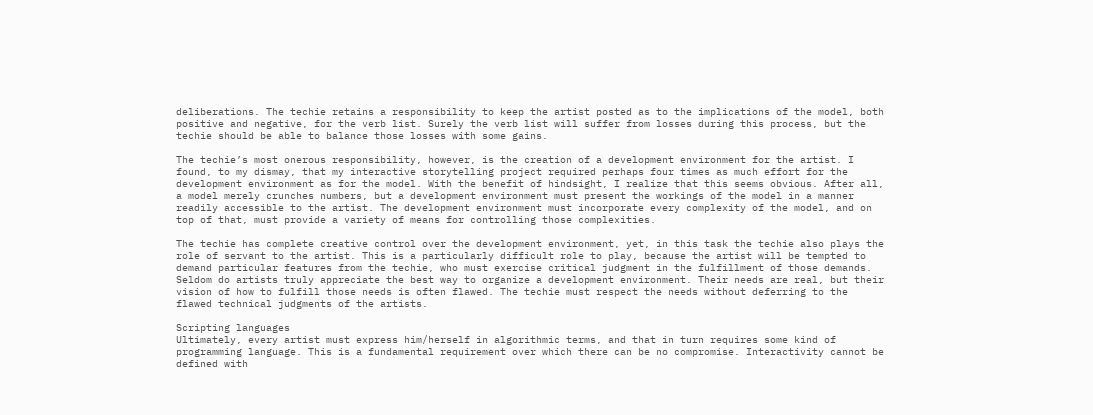deliberations. The techie retains a responsibility to keep the artist posted as to the implications of the model, both positive and negative, for the verb list. Surely the verb list will suffer from losses during this process, but the techie should be able to balance those losses with some gains.

The techie’s most onerous responsibility, however, is the creation of a development environment for the artist. I found, to my dismay, that my interactive storytelling project required perhaps four times as much effort for the development environment as for the model. With the benefit of hindsight, I realize that this seems obvious. After all, a model merely crunches numbers, but a development environment must present the workings of the model in a manner readily accessible to the artist. The development environment must incorporate every complexity of the model, and on top of that, must provide a variety of means for controlling those complexities.

The techie has complete creative control over the development environment, yet, in this task the techie also plays the role of servant to the artist. This is a particularly difficult role to play, because the artist will be tempted to demand particular features from the techie, who must exercise critical judgment in the fulfillment of those demands. Seldom do artists truly appreciate the best way to organize a development environment. Their needs are real, but their vision of how to fulfill those needs is often flawed. The techie must respect the needs without deferring to the flawed technical judgments of the artists.

Scripting languages
Ultimately, every artist must express him/herself in algorithmic terms, and that in turn requires some kind of programming language. This is a fundamental requirement over which there can be no compromise. Interactivity cannot be defined with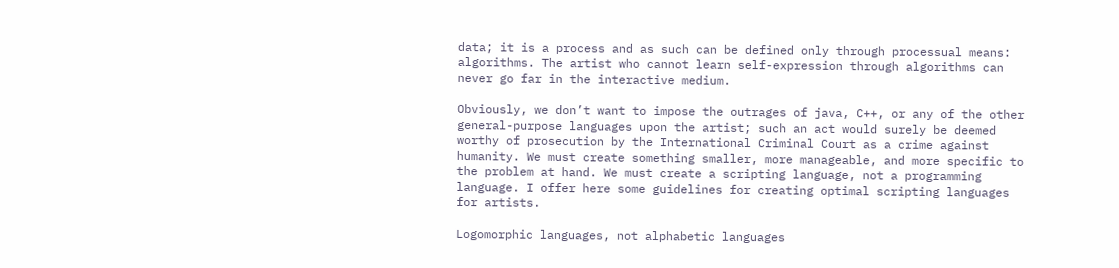data; it is a process and as such can be defined only through processual means: algorithms. The artist who cannot learn self-expression through algorithms can never go far in the interactive medium.

Obviously, we don’t want to impose the outrages of java, C++, or any of the other general-purpose languages upon the artist; such an act would surely be deemed worthy of prosecution by the International Criminal Court as a crime against humanity. We must create something smaller, more manageable, and more specific to the problem at hand. We must create a scripting language, not a programming language. I offer here some guidelines for creating optimal scripting languages for artists.

Logomorphic languages, not alphabetic languages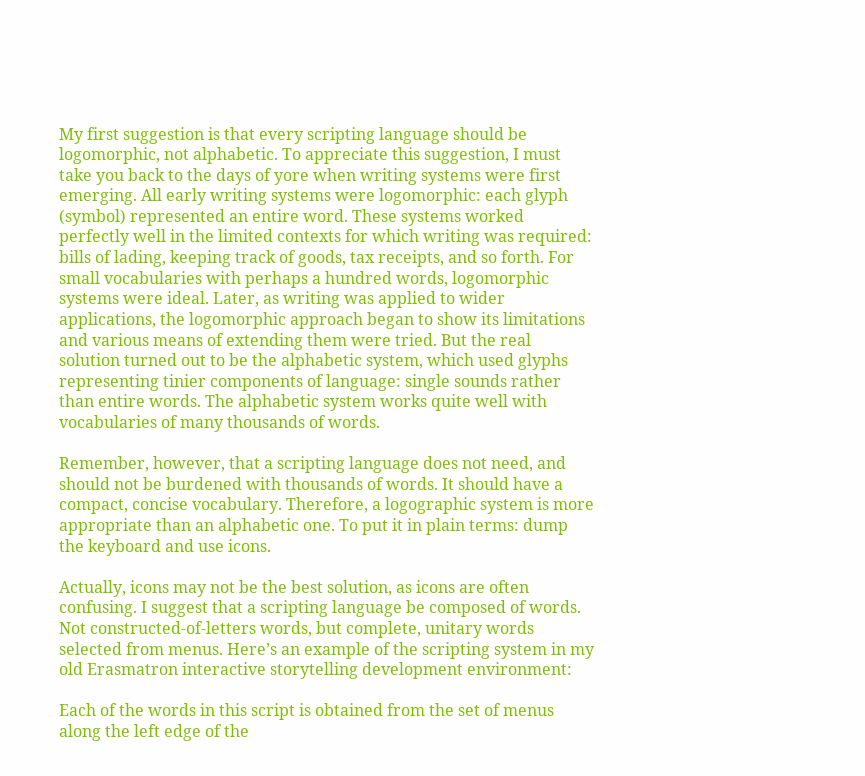My first suggestion is that every scripting language should be logomorphic, not alphabetic. To appreciate this suggestion, I must take you back to the days of yore when writing systems were first emerging. All early writing systems were logomorphic: each glyph (symbol) represented an entire word. These systems worked perfectly well in the limited contexts for which writing was required: bills of lading, keeping track of goods, tax receipts, and so forth. For small vocabularies with perhaps a hundred words, logomorphic systems were ideal. Later, as writing was applied to wider applications, the logomorphic approach began to show its limitations and various means of extending them were tried. But the real solution turned out to be the alphabetic system, which used glyphs representing tinier components of language: single sounds rather than entire words. The alphabetic system works quite well with vocabularies of many thousands of words.

Remember, however, that a scripting language does not need, and should not be burdened with thousands of words. It should have a compact, concise vocabulary. Therefore, a logographic system is more appropriate than an alphabetic one. To put it in plain terms: dump the keyboard and use icons.

Actually, icons may not be the best solution, as icons are often confusing. I suggest that a scripting language be composed of words. Not constructed-of-letters words, but complete, unitary words selected from menus. Here’s an example of the scripting system in my old Erasmatron interactive storytelling development environment:

Each of the words in this script is obtained from the set of menus along the left edge of the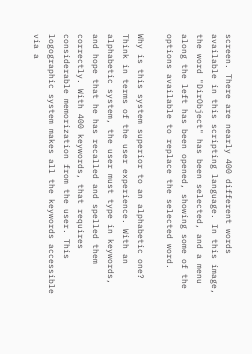screen. There are nearly 400 different words available in this scripting language. In this image, the word "DirObject" has been selected, and a menu along the left has been opened, showing some of the options available to replace the selected word.

Why is this system superior to an alphabetic one? Think in terms of the user experience. With an alphabetic system, the user must type in keywords, and hope that he has recalled and spelled them correctly. With 400 keywords, that requires considerable memorization from the user. This logographic system makes all the keywords accessible via a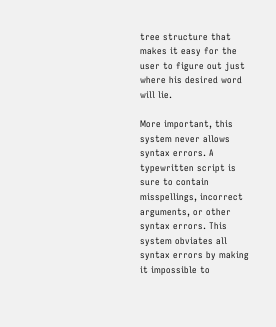tree structure that makes it easy for the user to figure out just where his desired word will lie.

More important, this system never allows syntax errors. A typewritten script is sure to contain misspellings, incorrect arguments, or other syntax errors. This system obviates all syntax errors by making it impossible to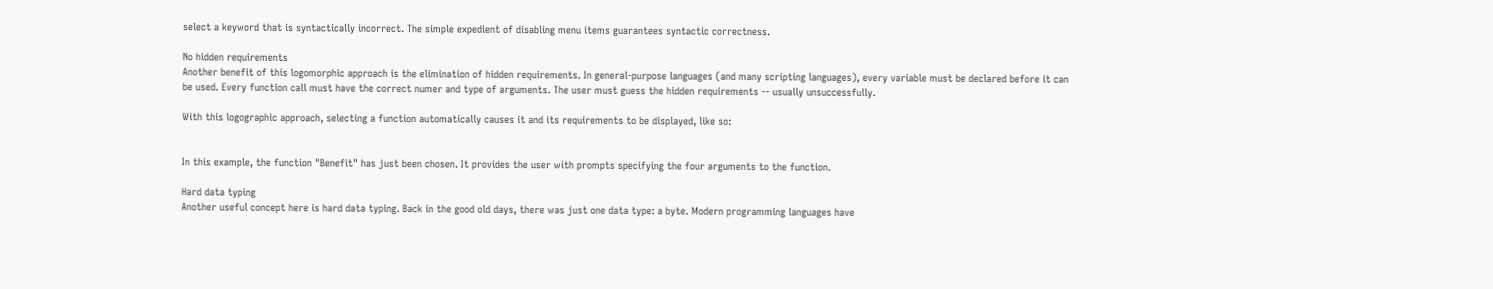select a keyword that is syntactically incorrect. The simple expedient of disabling menu items guarantees syntactic correctness.

No hidden requirements
Another benefit of this logomorphic approach is the elimination of hidden requirements. In general-purpose languages (and many scripting languages), every variable must be declared before it can be used. Every function call must have the correct numer and type of arguments. The user must guess the hidden requirements -- usually unsuccessfully.

With this logographic approach, selecting a function automatically causes it and its requirements to be displayed, like so:


In this example, the function "Benefit" has just been chosen. It provides the user with prompts specifying the four arguments to the function.

Hard data typing
Another useful concept here is hard data typing. Back in the good old days, there was just one data type: a byte. Modern programming languages have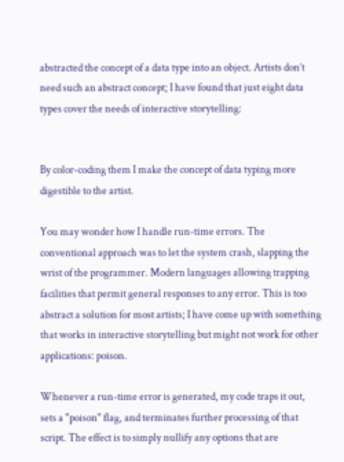abstracted the concept of a data type into an object. Artists don’t need such an abstract concept; I have found that just eight data types cover the needs of interactive storytelling:


By color-coding them I make the concept of data typing more digestible to the artist.

You may wonder how I handle run-time errors. The conventional approach was to let the system crash, slapping the wrist of the programmer. Modern languages allowing trapping facilities that permit general responses to any error. This is too abstract a solution for most artists; I have come up with something that works in interactive storytelling but might not work for other applications: poison.

Whenever a run-time error is generated, my code traps it out, sets a "poison" flag, and terminates further processing of that script. The effect is to simply nullify any options that are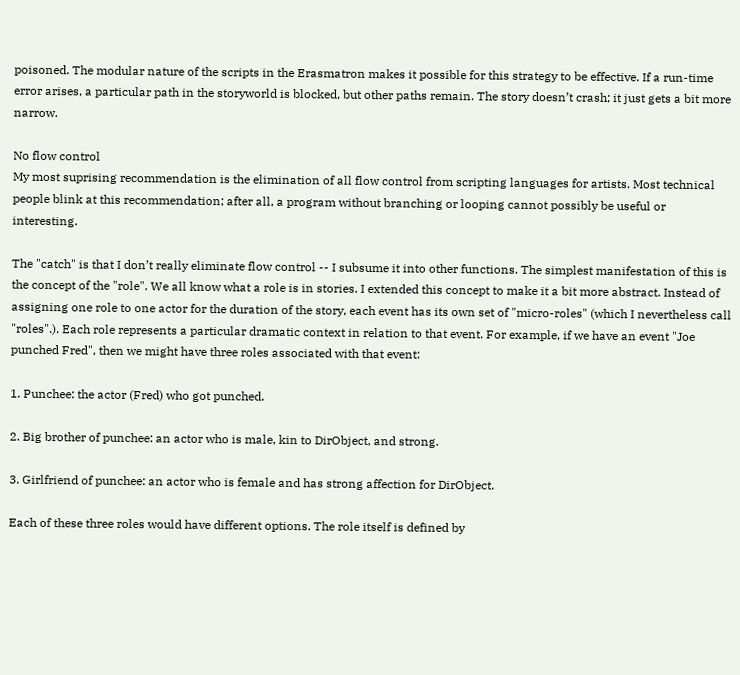poisoned. The modular nature of the scripts in the Erasmatron makes it possible for this strategy to be effective. If a run-time error arises, a particular path in the storyworld is blocked, but other paths remain. The story doesn’t crash; it just gets a bit more narrow.

No flow control
My most suprising recommendation is the elimination of all flow control from scripting languages for artists. Most technical people blink at this recommendation; after all, a program without branching or looping cannot possibly be useful or interesting.

The "catch" is that I don’t really eliminate flow control -- I subsume it into other functions. The simplest manifestation of this is the concept of the "role". We all know what a role is in stories. I extended this concept to make it a bit more abstract. Instead of assigning one role to one actor for the duration of the story, each event has its own set of "micro-roles" (which I nevertheless call "roles".). Each role represents a particular dramatic context in relation to that event. For example, if we have an event "Joe punched Fred", then we might have three roles associated with that event:

1. Punchee: the actor (Fred) who got punched.

2. Big brother of punchee: an actor who is male, kin to DirObject, and strong.

3. Girlfriend of punchee: an actor who is female and has strong affection for DirObject.

Each of these three roles would have different options. The role itself is defined by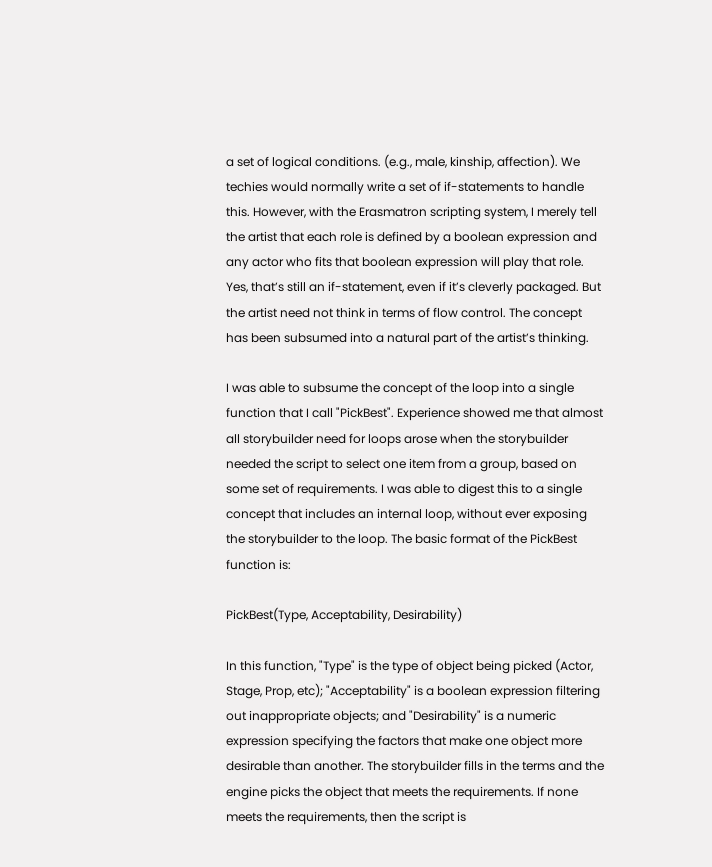a set of logical conditions. (e.g., male, kinship, affection). We techies would normally write a set of if-statements to handle this. However, with the Erasmatron scripting system, I merely tell the artist that each role is defined by a boolean expression and any actor who fits that boolean expression will play that role. Yes, that’s still an if-statement, even if it’s cleverly packaged. But the artist need not think in terms of flow control. The concept has been subsumed into a natural part of the artist’s thinking.

I was able to subsume the concept of the loop into a single function that I call "PickBest". Experience showed me that almost all storybuilder need for loops arose when the storybuilder needed the script to select one item from a group, based on some set of requirements. I was able to digest this to a single concept that includes an internal loop, without ever exposing the storybuilder to the loop. The basic format of the PickBest function is:

PickBest(Type, Acceptability, Desirability)

In this function, "Type" is the type of object being picked (Actor, Stage, Prop, etc); "Acceptability" is a boolean expression filtering out inappropriate objects; and "Desirability" is a numeric expression specifying the factors that make one object more desirable than another. The storybuilder fills in the terms and the engine picks the object that meets the requirements. If none meets the requirements, then the script is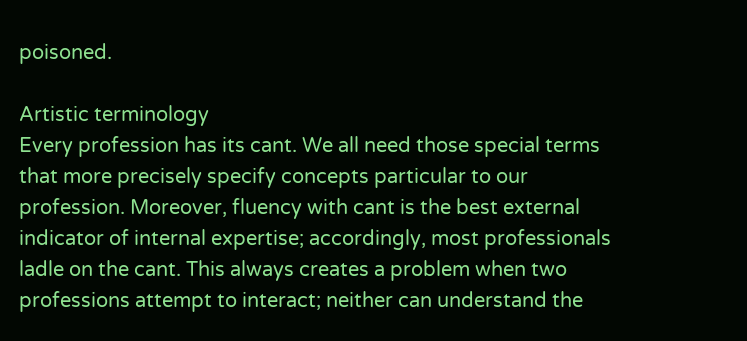poisoned.

Artistic terminology
Every profession has its cant. We all need those special terms that more precisely specify concepts particular to our profession. Moreover, fluency with cant is the best external indicator of internal expertise; accordingly, most professionals ladle on the cant. This always creates a problem when two professions attempt to interact; neither can understand the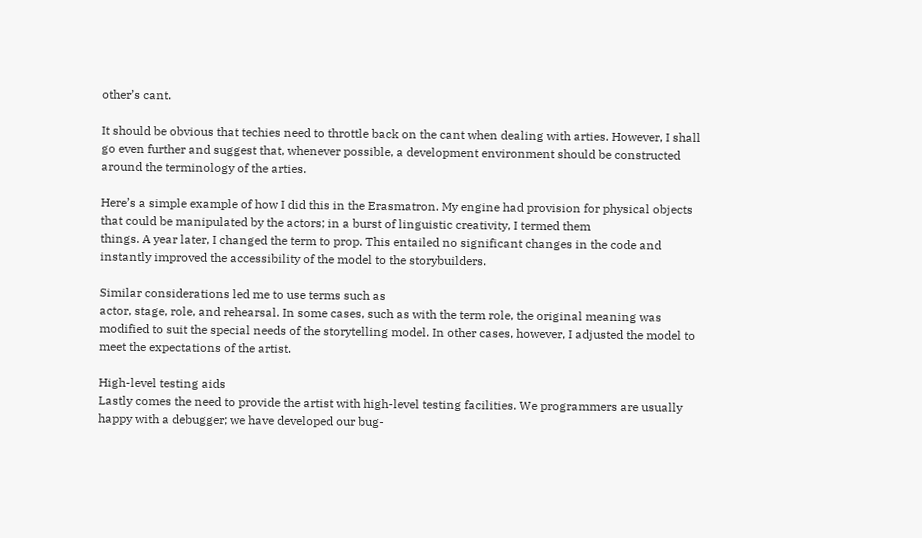other’s cant.

It should be obvious that techies need to throttle back on the cant when dealing with arties. However, I shall go even further and suggest that, whenever possible, a development environment should be constructed around the terminology of the arties.

Here’s a simple example of how I did this in the Erasmatron. My engine had provision for physical objects that could be manipulated by the actors; in a burst of linguistic creativity, I termed them
things. A year later, I changed the term to prop. This entailed no significant changes in the code and instantly improved the accessibility of the model to the storybuilders.

Similar considerations led me to use terms such as
actor, stage, role, and rehearsal. In some cases, such as with the term role, the original meaning was modified to suit the special needs of the storytelling model. In other cases, however, I adjusted the model to meet the expectations of the artist.

High-level testing aids
Lastly comes the need to provide the artist with high-level testing facilities. We programmers are usually happy with a debugger; we have developed our bug-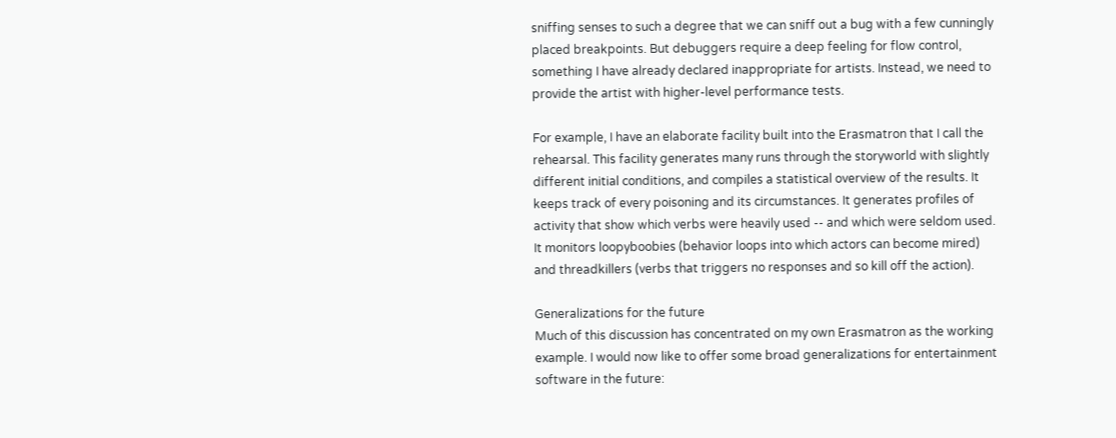sniffing senses to such a degree that we can sniff out a bug with a few cunningly placed breakpoints. But debuggers require a deep feeling for flow control, something I have already declared inappropriate for artists. Instead, we need to provide the artist with higher-level performance tests.

For example, I have an elaborate facility built into the Erasmatron that I call the
rehearsal. This facility generates many runs through the storyworld with slightly different initial conditions, and compiles a statistical overview of the results. It keeps track of every poisoning and its circumstances. It generates profiles of activity that show which verbs were heavily used -- and which were seldom used. It monitors loopyboobies (behavior loops into which actors can become mired) and threadkillers (verbs that triggers no responses and so kill off the action).

Generalizations for the future
Much of this discussion has concentrated on my own Erasmatron as the working example. I would now like to offer some broad generalizations for entertainment software in the future: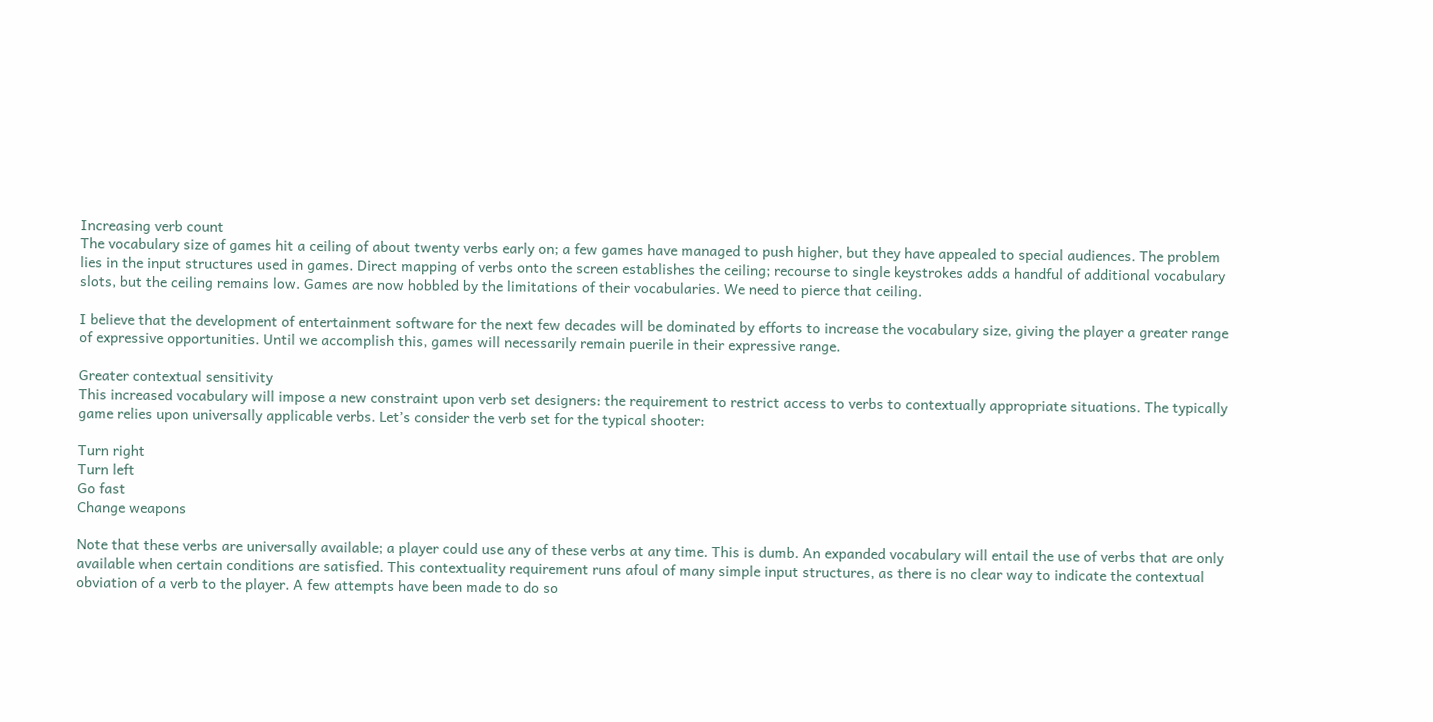Increasing verb count
The vocabulary size of games hit a ceiling of about twenty verbs early on; a few games have managed to push higher, but they have appealed to special audiences. The problem lies in the input structures used in games. Direct mapping of verbs onto the screen establishes the ceiling; recourse to single keystrokes adds a handful of additional vocabulary slots, but the ceiling remains low. Games are now hobbled by the limitations of their vocabularies. We need to pierce that ceiling.

I believe that the development of entertainment software for the next few decades will be dominated by efforts to increase the vocabulary size, giving the player a greater range of expressive opportunities. Until we accomplish this, games will necessarily remain puerile in their expressive range.

Greater contextual sensitivity
This increased vocabulary will impose a new constraint upon verb set designers: the requirement to restrict access to verbs to contextually appropriate situations. The typically game relies upon universally applicable verbs. Let’s consider the verb set for the typical shooter:

Turn right
Turn left
Go fast
Change weapons

Note that these verbs are universally available; a player could use any of these verbs at any time. This is dumb. An expanded vocabulary will entail the use of verbs that are only available when certain conditions are satisfied. This contextuality requirement runs afoul of many simple input structures, as there is no clear way to indicate the contextual obviation of a verb to the player. A few attempts have been made to do so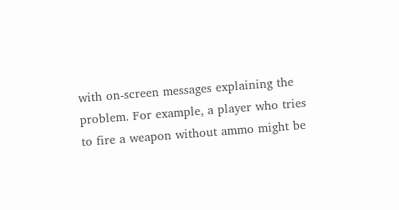with on-screen messages explaining the problem. For example, a player who tries to fire a weapon without ammo might be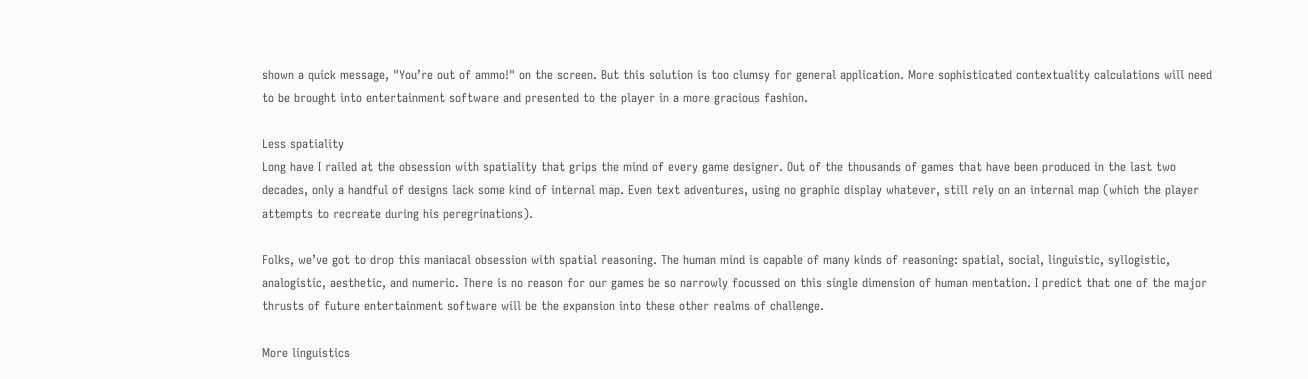shown a quick message, "You’re out of ammo!" on the screen. But this solution is too clumsy for general application. More sophisticated contextuality calculations will need to be brought into entertainment software and presented to the player in a more gracious fashion.

Less spatiality
Long have I railed at the obsession with spatiality that grips the mind of every game designer. Out of the thousands of games that have been produced in the last two decades, only a handful of designs lack some kind of internal map. Even text adventures, using no graphic display whatever, still rely on an internal map (which the player attempts to recreate during his peregrinations).

Folks, we’ve got to drop this maniacal obsession with spatial reasoning. The human mind is capable of many kinds of reasoning: spatial, social, linguistic, syllogistic, analogistic, aesthetic, and numeric. There is no reason for our games be so narrowly focussed on this single dimension of human mentation. I predict that one of the major thrusts of future entertainment software will be the expansion into these other realms of challenge.

More linguistics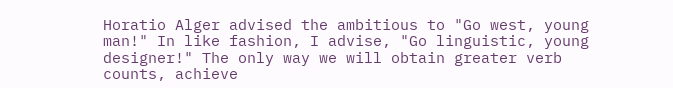Horatio Alger advised the ambitious to "Go west, young man!" In like fashion, I advise, "Go linguistic, young designer!" The only way we will obtain greater verb counts, achieve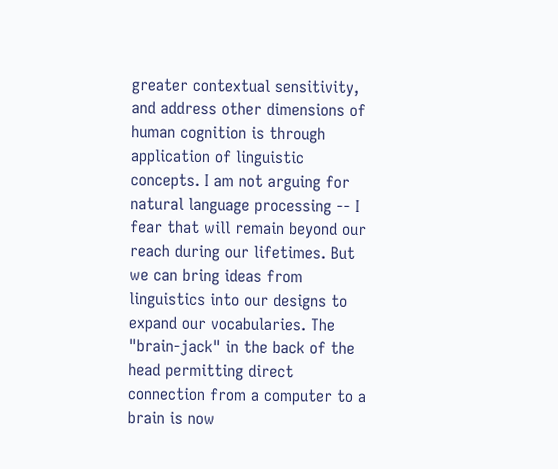greater contextual sensitivity, and address other dimensions of human cognition is through application of linguistic concepts. I am not arguing for natural language processing -- I fear that will remain beyond our reach during our lifetimes. But we can bring ideas from linguistics into our designs to expand our vocabularies. The "brain-jack" in the back of the head permitting direct connection from a computer to a brain is now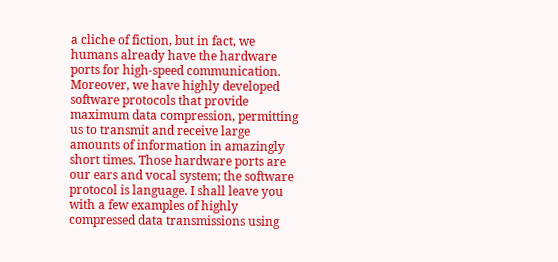a cliche of fiction, but in fact, we humans already have the hardware ports for high-speed communication. Moreover, we have highly developed software protocols that provide maximum data compression, permitting us to transmit and receive large amounts of information in amazingly short times. Those hardware ports are our ears and vocal system; the software protocol is language. I shall leave you with a few examples of highly compressed data transmissions using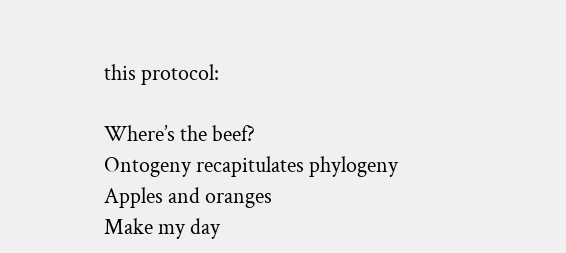this protocol:

Where’s the beef?
Ontogeny recapitulates phylogeny
Apples and oranges
Make my day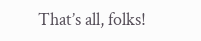That’s all, folks!